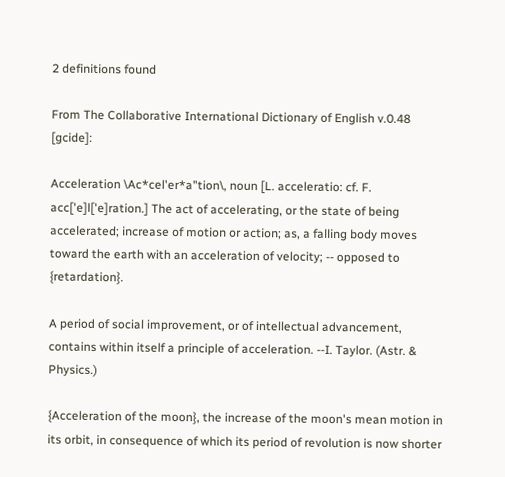2 definitions found

From The Collaborative International Dictionary of English v.0.48 [gcide]:

Acceleration \Ac*cel'er*a"tion\, noun [L. acceleratio: cf. F. acc['e]l['e]ration.] The act of accelerating, or the state of being accelerated; increase of motion or action; as, a falling body moves toward the earth with an acceleration of velocity; -- opposed to {retardation}.

A period of social improvement, or of intellectual advancement, contains within itself a principle of acceleration. --I. Taylor. (Astr. & Physics.)

{Acceleration of the moon}, the increase of the moon's mean motion in its orbit, in consequence of which its period of revolution is now shorter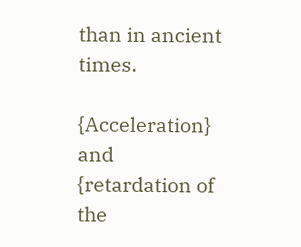than in ancient times.

{Acceleration} and {retardation of the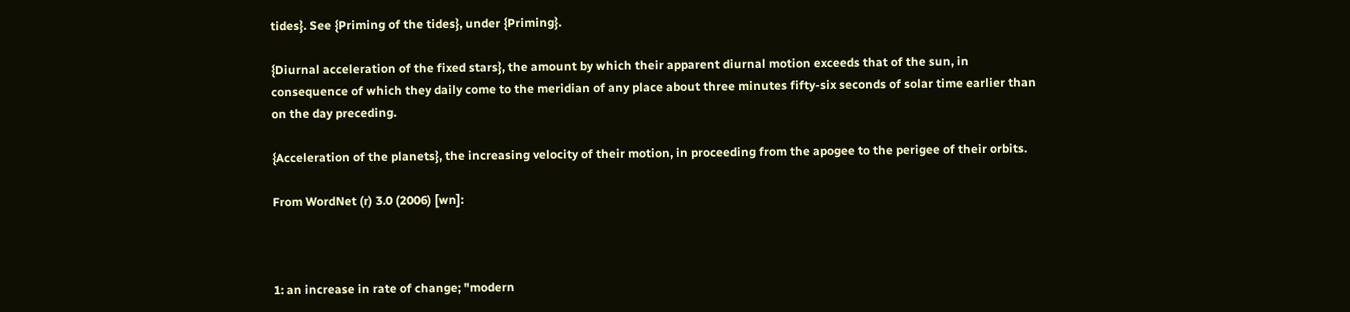tides}. See {Priming of the tides}, under {Priming}.

{Diurnal acceleration of the fixed stars}, the amount by which their apparent diurnal motion exceeds that of the sun, in consequence of which they daily come to the meridian of any place about three minutes fifty-six seconds of solar time earlier than on the day preceding.

{Acceleration of the planets}, the increasing velocity of their motion, in proceeding from the apogee to the perigee of their orbits.

From WordNet (r) 3.0 (2006) [wn]:



1: an increase in rate of change; "modern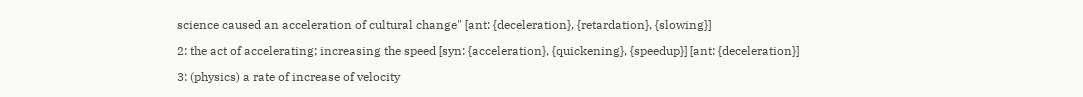science caused an acceleration of cultural change" [ant: {deceleration}, {retardation}, {slowing}]

2: the act of accelerating; increasing the speed [syn: {acceleration}, {quickening}, {speedup}] [ant: {deceleration}]

3: (physics) a rate of increase of velocity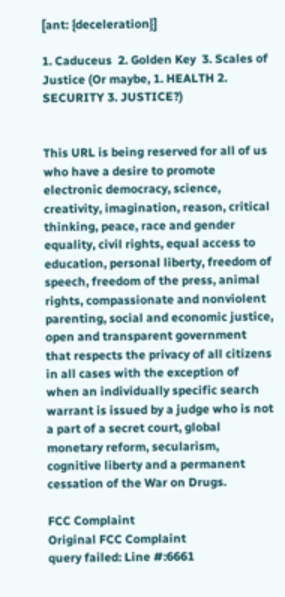[ant: {deceleration}]

1. Caduceus  2. Golden Key  3. Scales of Justice (Or maybe, 1. HEALTH 2. SECURITY 3. JUSTICE?)


This URL is being reserved for all of us who have a desire to promote electronic democracy, science, creativity, imagination, reason, critical thinking, peace, race and gender equality, civil rights, equal access to education, personal liberty, freedom of speech, freedom of the press, animal rights, compassionate and nonviolent parenting, social and economic justice, open and transparent government that respects the privacy of all citizens in all cases with the exception of when an individually specific search warrant is issued by a judge who is not a part of a secret court, global monetary reform, secularism, cognitive liberty and a permanent cessation of the War on Drugs.

FCC Complaint
Original FCC Complaint
query failed: Line #:6661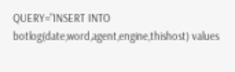QUERY="INSERT INTO botlog(date,word,agent,engine,thishost) values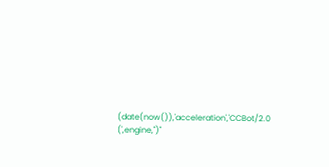(date(now()),'acceleration','CCBot/2.0 (',engine,'')"